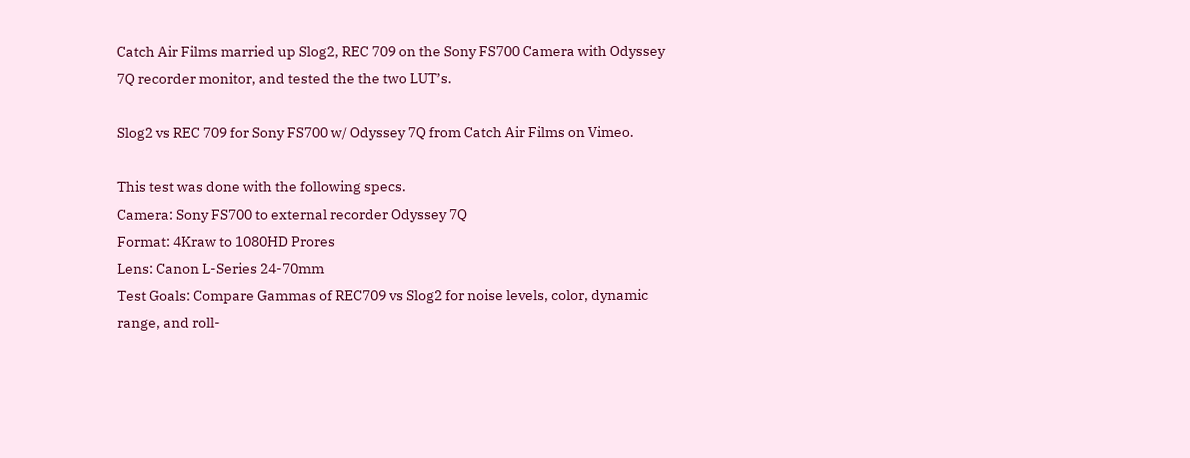Catch Air Films married up Slog2, REC 709 on the Sony FS700 Camera with Odyssey 7Q recorder monitor, and tested the the two LUT’s.

Slog2 vs REC 709 for Sony FS700 w/ Odyssey 7Q from Catch Air Films on Vimeo.

This test was done with the following specs.
Camera: Sony FS700 to external recorder Odyssey 7Q
Format: 4Kraw to 1080HD Prores
Lens: Canon L-Series 24-70mm
Test Goals: Compare Gammas of REC709 vs Slog2 for noise levels, color, dynamic range, and roll-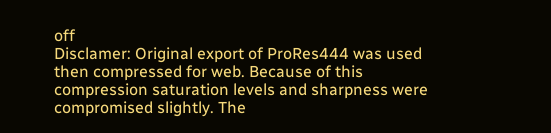off
Disclamer: Original export of ProRes444 was used then compressed for web. Because of this compression saturation levels and sharpness were compromised slightly. The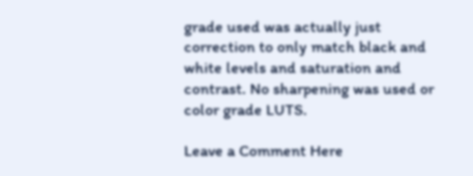grade used was actually just correction to only match black and white levels and saturation and contrast. No sharpening was used or color grade LUTS.

Leave a Comment Here